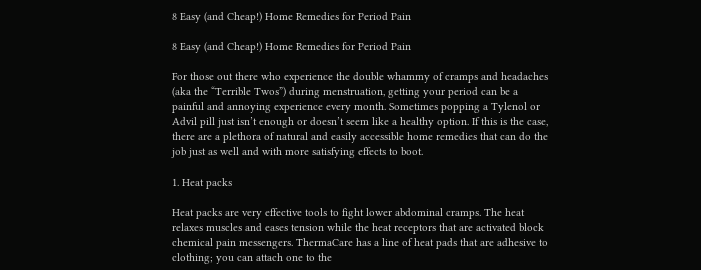8 Easy (and Cheap!) Home Remedies for Period Pain

8 Easy (and Cheap!) Home Remedies for Period Pain

For those out there who experience the double whammy of cramps and headaches (aka the “Terrible Twos”) during menstruation, getting your period can be a painful and annoying experience every month. Sometimes popping a Tylenol or Advil pill just isn’t enough or doesn’t seem like a healthy option. If this is the case, there are a plethora of natural and easily accessible home remedies that can do the job just as well and with more satisfying effects to boot.

1. Heat packs

Heat packs are very effective tools to fight lower abdominal cramps. The heat relaxes muscles and eases tension while the heat receptors that are activated block chemical pain messengers. ThermaCare has a line of heat pads that are adhesive to clothing; you can attach one to the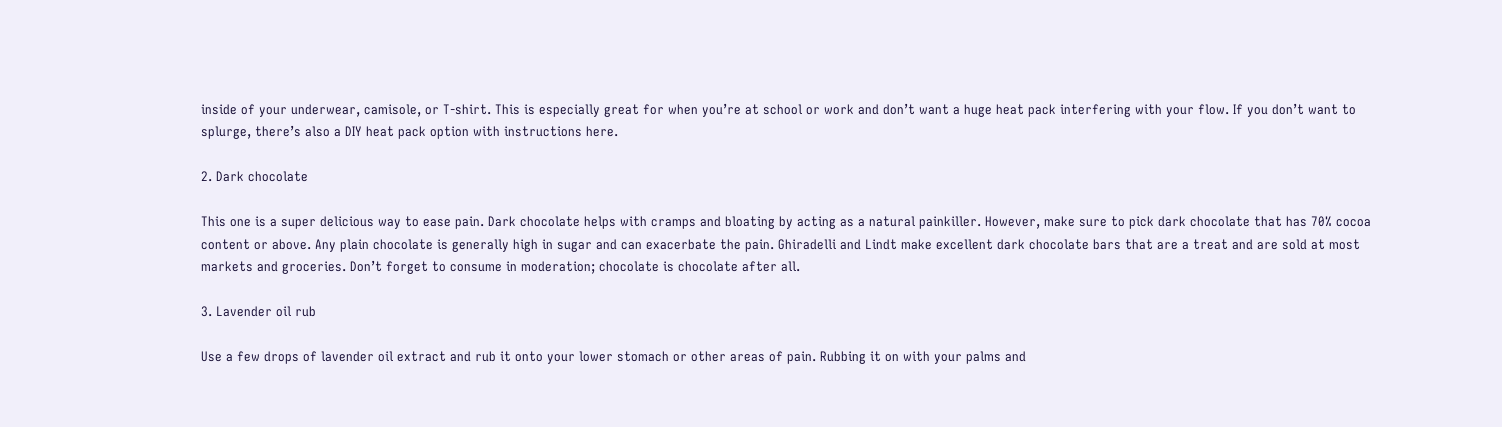inside of your underwear, camisole, or T-shirt. This is especially great for when you’re at school or work and don’t want a huge heat pack interfering with your flow. If you don’t want to splurge, there’s also a DIY heat pack option with instructions here.

2. Dark chocolate

This one is a super delicious way to ease pain. Dark chocolate helps with cramps and bloating by acting as a natural painkiller. However, make sure to pick dark chocolate that has 70% cocoa content or above. Any plain chocolate is generally high in sugar and can exacerbate the pain. Ghiradelli and Lindt make excellent dark chocolate bars that are a treat and are sold at most markets and groceries. Don’t forget to consume in moderation; chocolate is chocolate after all.

3. Lavender oil rub

Use a few drops of lavender oil extract and rub it onto your lower stomach or other areas of pain. Rubbing it on with your palms and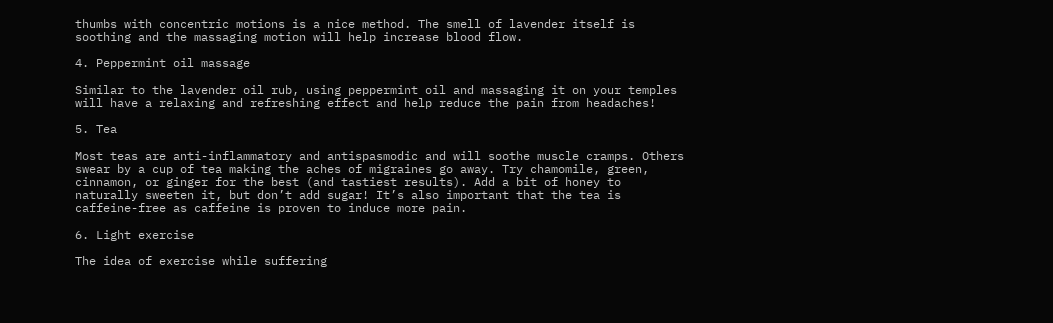thumbs with concentric motions is a nice method. The smell of lavender itself is soothing and the massaging motion will help increase blood flow.

4. Peppermint oil massage

Similar to the lavender oil rub, using peppermint oil and massaging it on your temples will have a relaxing and refreshing effect and help reduce the pain from headaches!

5. Tea

Most teas are anti-inflammatory and antispasmodic and will soothe muscle cramps. Others swear by a cup of tea making the aches of migraines go away. Try chamomile, green, cinnamon, or ginger for the best (and tastiest results). Add a bit of honey to naturally sweeten it, but don’t add sugar! It’s also important that the tea is caffeine-free as caffeine is proven to induce more pain.

6. Light exercise

The idea of exercise while suffering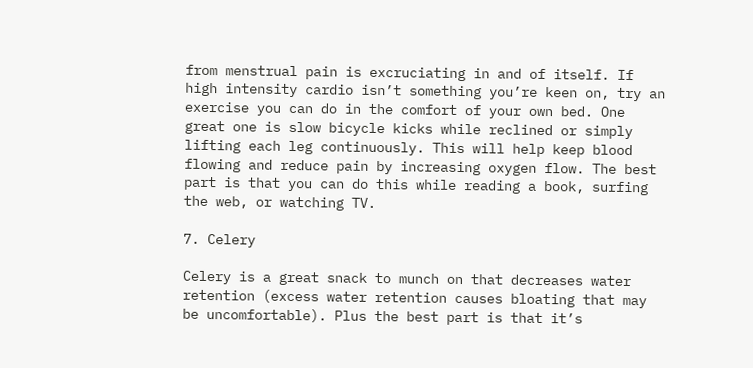from menstrual pain is excruciating in and of itself. If high intensity cardio isn’t something you’re keen on, try an exercise you can do in the comfort of your own bed. One great one is slow bicycle kicks while reclined or simply lifting each leg continuously. This will help keep blood flowing and reduce pain by increasing oxygen flow. The best part is that you can do this while reading a book, surfing the web, or watching TV.

7. Celery

Celery is a great snack to munch on that decreases water retention (excess water retention causes bloating that may be uncomfortable). Plus the best part is that it’s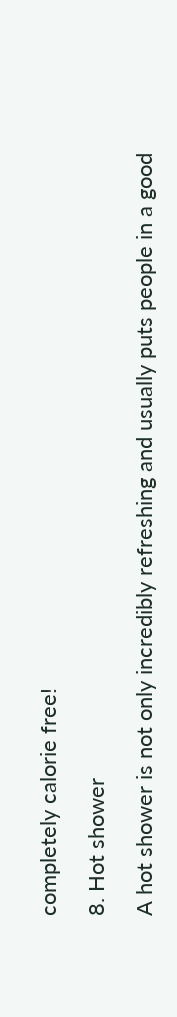completely calorie free!

8. Hot shower

A hot shower is not only incredibly refreshing and usually puts people in a good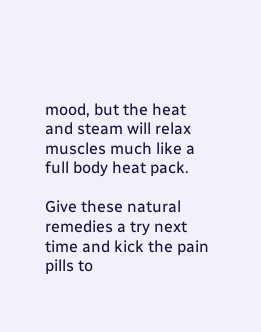mood, but the heat and steam will relax muscles much like a full body heat pack.

Give these natural remedies a try next time and kick the pain pills to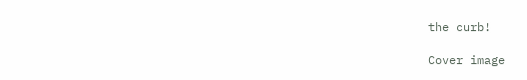the curb!

Cover image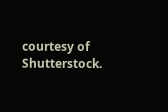courtesy of Shutterstock.